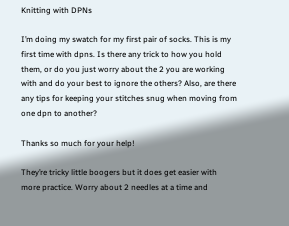Knitting with DPNs

I’m doing my swatch for my first pair of socks. This is my first time with dpns. Is there any trick to how you hold them, or do you just worry about the 2 you are working with and do your best to ignore the others? Also, are there any tips for keeping your stitches snug when moving from one dpn to another?

Thanks so much for your help!

They’re tricky little boogers but it does get easier with more practice. Worry about 2 needles at a time and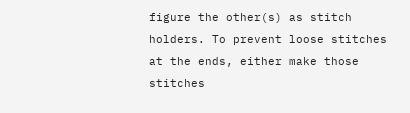figure the other(s) as stitch holders. To prevent loose stitches at the ends, either make those stitches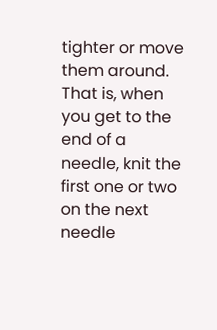tighter or move them around. That is, when you get to the end of a needle, knit the first one or two on the next needle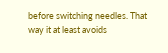before switching needles. That way it at least avoids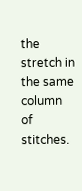the stretch in the same column of stitches.